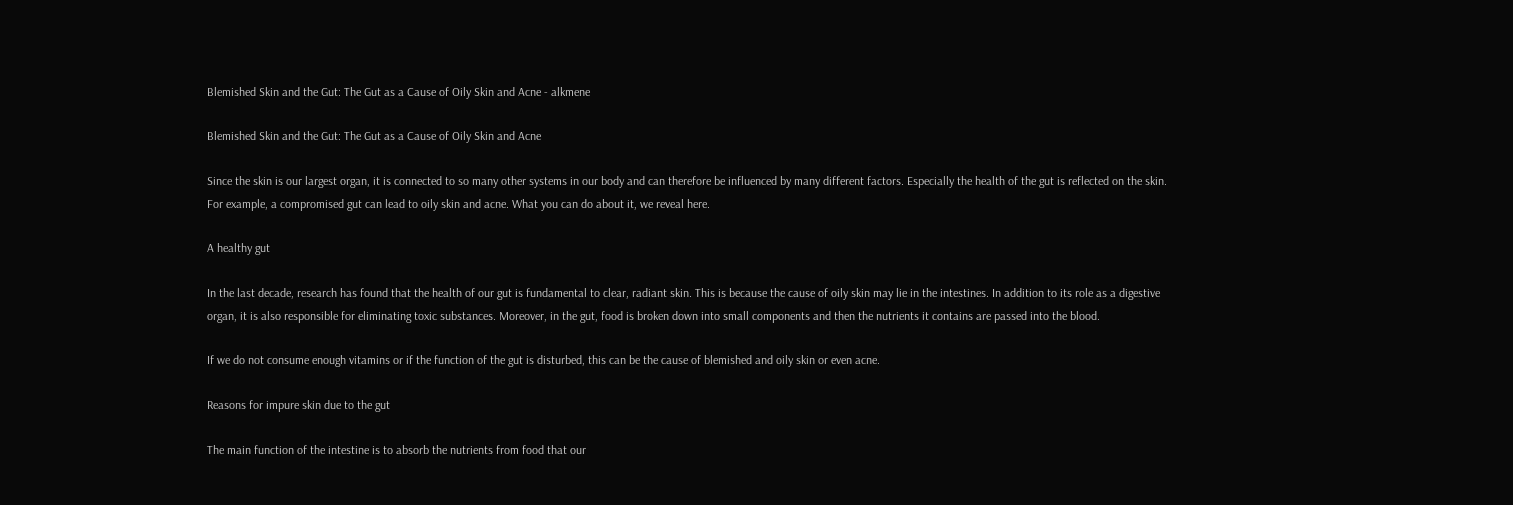Blemished Skin and the Gut: The Gut as a Cause of Oily Skin and Acne - alkmene

Blemished Skin and the Gut: The Gut as a Cause of Oily Skin and Acne

Since the skin is our largest organ, it is connected to so many other systems in our body and can therefore be influenced by many different factors. Especially the health of the gut is reflected on the skin. For example, a compromised gut can lead to oily skin and acne. What you can do about it, we reveal here.

A healthy gut

In the last decade, research has found that the health of our gut is fundamental to clear, radiant skin. This is because the cause of oily skin may lie in the intestines. In addition to its role as a digestive organ, it is also responsible for eliminating toxic substances. Moreover, in the gut, food is broken down into small components and then the nutrients it contains are passed into the blood.

If we do not consume enough vitamins or if the function of the gut is disturbed, this can be the cause of blemished and oily skin or even acne.

Reasons for impure skin due to the gut

The main function of the intestine is to absorb the nutrients from food that our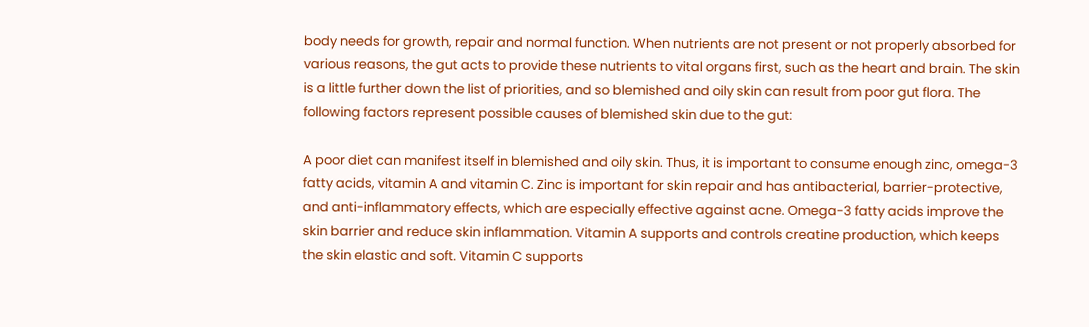body needs for growth, repair and normal function. When nutrients are not present or not properly absorbed for various reasons, the gut acts to provide these nutrients to vital organs first, such as the heart and brain. The skin is a little further down the list of priorities, and so blemished and oily skin can result from poor gut flora. The following factors represent possible causes of blemished skin due to the gut:

A poor diet can manifest itself in blemished and oily skin. Thus, it is important to consume enough zinc, omega-3 fatty acids, vitamin A and vitamin C. Zinc is important for skin repair and has antibacterial, barrier-protective, and anti-inflammatory effects, which are especially effective against acne. Omega-3 fatty acids improve the skin barrier and reduce skin inflammation. Vitamin A supports and controls creatine production, which keeps the skin elastic and soft. Vitamin C supports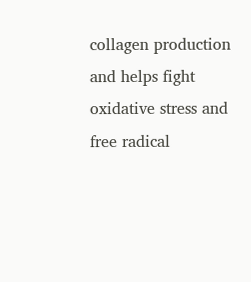collagen production and helps fight oxidative stress and free radical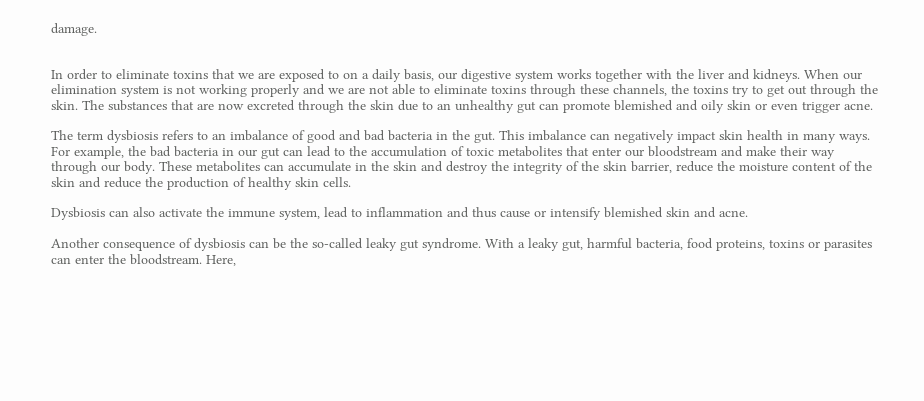damage.


In order to eliminate toxins that we are exposed to on a daily basis, our digestive system works together with the liver and kidneys. When our elimination system is not working properly and we are not able to eliminate toxins through these channels, the toxins try to get out through the skin. The substances that are now excreted through the skin due to an unhealthy gut can promote blemished and oily skin or even trigger acne.

The term dysbiosis refers to an imbalance of good and bad bacteria in the gut. This imbalance can negatively impact skin health in many ways. For example, the bad bacteria in our gut can lead to the accumulation of toxic metabolites that enter our bloodstream and make their way through our body. These metabolites can accumulate in the skin and destroy the integrity of the skin barrier, reduce the moisture content of the skin and reduce the production of healthy skin cells.

Dysbiosis can also activate the immune system, lead to inflammation and thus cause or intensify blemished skin and acne.

Another consequence of dysbiosis can be the so-called leaky gut syndrome. With a leaky gut, harmful bacteria, food proteins, toxins or parasites can enter the bloodstream. Here,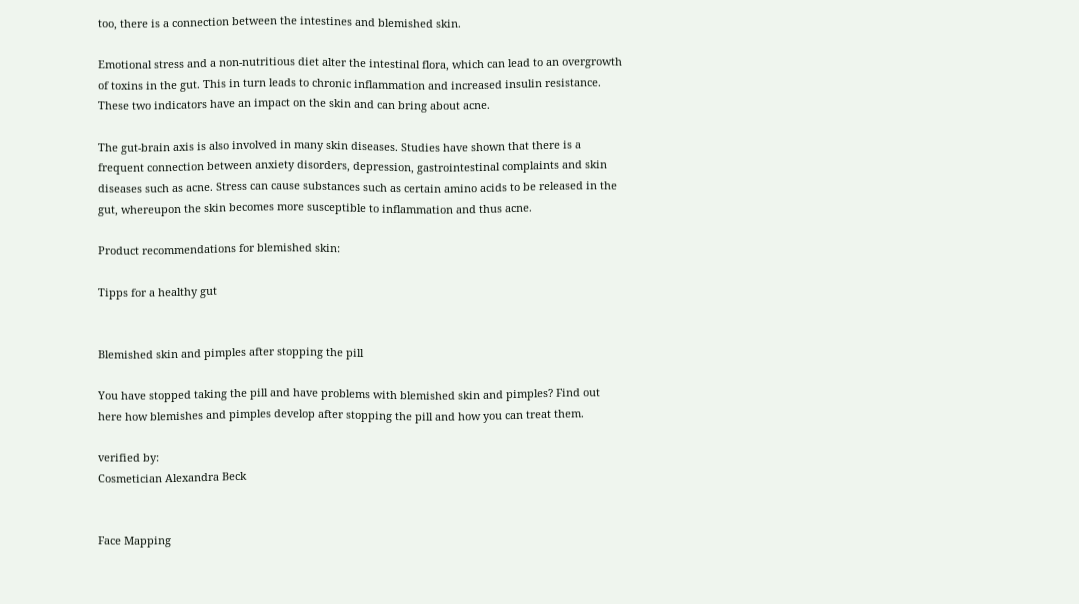too, there is a connection between the intestines and blemished skin.

Emotional stress and a non-nutritious diet alter the intestinal flora, which can lead to an overgrowth of toxins in the gut. This in turn leads to chronic inflammation and increased insulin resistance. These two indicators have an impact on the skin and can bring about acne.

The gut-brain axis is also involved in many skin diseases. Studies have shown that there is a frequent connection between anxiety disorders, depression, gastrointestinal complaints and skin diseases such as acne. Stress can cause substances such as certain amino acids to be released in the gut, whereupon the skin becomes more susceptible to inflammation and thus acne.

Product recommendations for blemished skin:

Tipps for a healthy gut


Blemished skin and pimples after stopping the pill

You have stopped taking the pill and have problems with blemished skin and pimples? Find out here how blemishes and pimples develop after stopping the pill and how you can treat them.

verified by:
Cosmetician Alexandra Beck


Face Mapping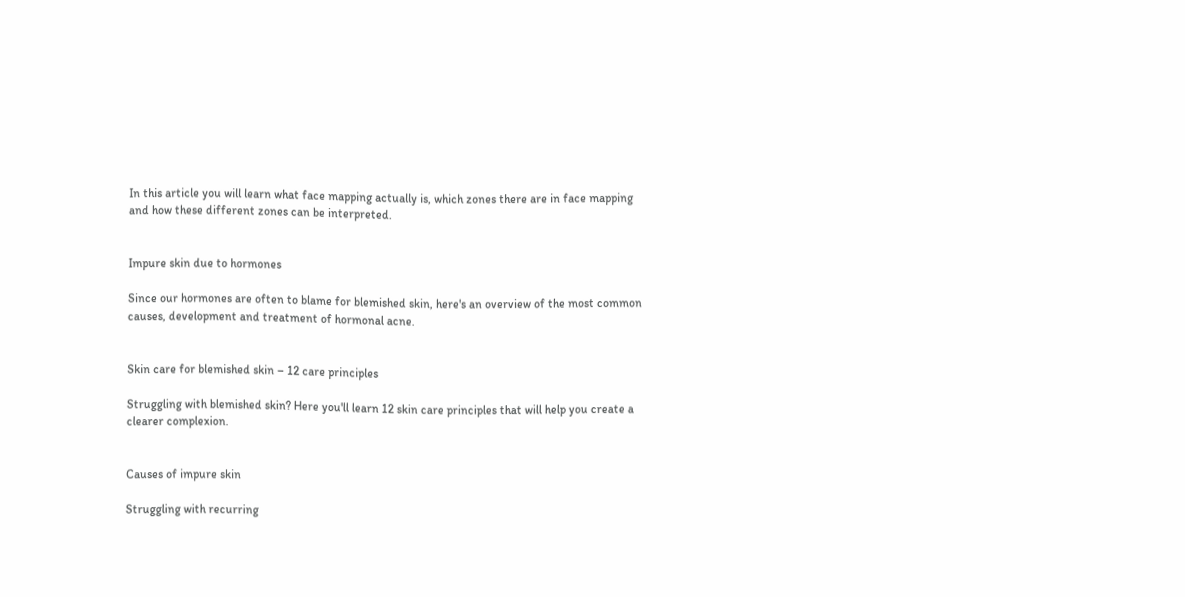In this article you will learn what face mapping actually is, which zones there are in face mapping and how these different zones can be interpreted.


Impure skin due to hormones

Since our hormones are often to blame for blemished skin, here's an overview of the most common causes, development and treatment of hormonal acne.


Skin care for blemished skin – 12 care principles

Struggling with blemished skin? Here you'll learn 12 skin care principles that will help you create a clearer complexion.


Causes of impure skin

Struggling with recurring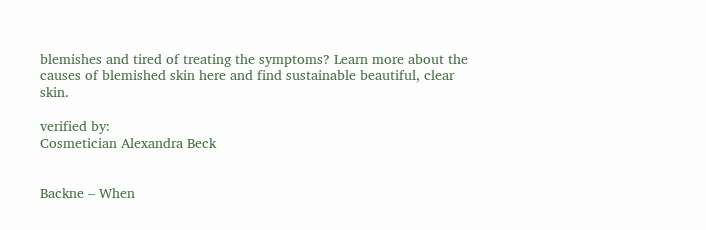blemishes and tired of treating the symptoms? Learn more about the causes of blemished skin here and find sustainable beautiful, clear skin.

verified by:
Cosmetician Alexandra Beck


Backne – When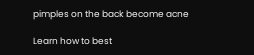pimples on the back become acne

Learn how to best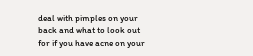deal with pimples on your back and what to look out for if you have acne on your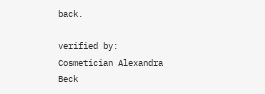back.

verified by:
Cosmetician Alexandra Beck